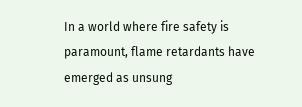In a world where fire safety is paramount, flame retardants have emerged as unsung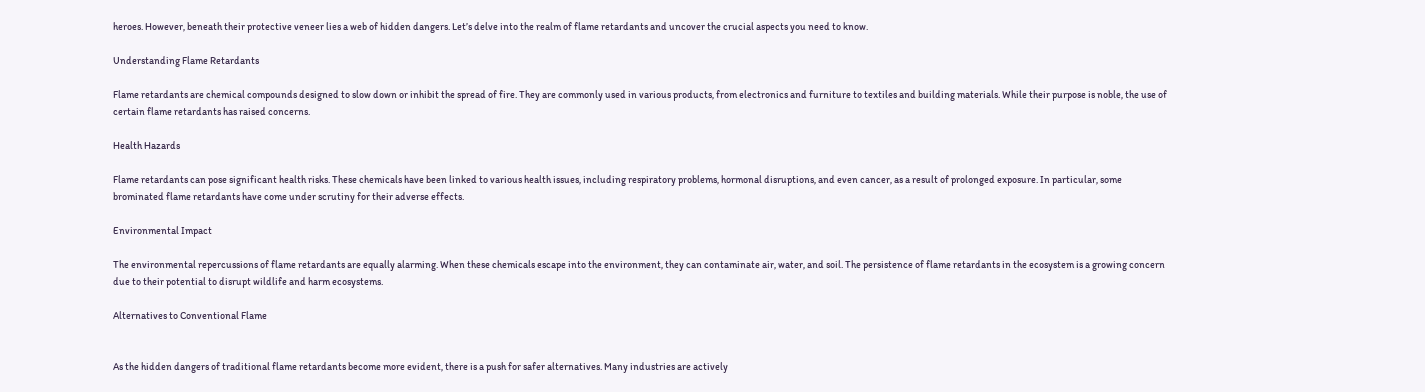heroes. However, beneath their protective veneer lies a web of hidden dangers. Let’s delve into the realm of flame retardants and uncover the crucial aspects you need to know.

Understanding Flame Retardants

Flame retardants are chemical compounds designed to slow down or inhibit the spread of fire. They are commonly used in various products, from electronics and furniture to textiles and building materials. While their purpose is noble, the use of certain flame retardants has raised concerns.

Health Hazards

Flame retardants can pose significant health risks. These chemicals have been linked to various health issues, including respiratory problems, hormonal disruptions, and even cancer, as a result of prolonged exposure. In particular, some brominated flame retardants have come under scrutiny for their adverse effects.

Environmental Impact

The environmental repercussions of flame retardants are equally alarming. When these chemicals escape into the environment, they can contaminate air, water, and soil. The persistence of flame retardants in the ecosystem is a growing concern due to their potential to disrupt wildlife and harm ecosystems.

Alternatives to Conventional Flame


As the hidden dangers of traditional flame retardants become more evident, there is a push for safer alternatives. Many industries are actively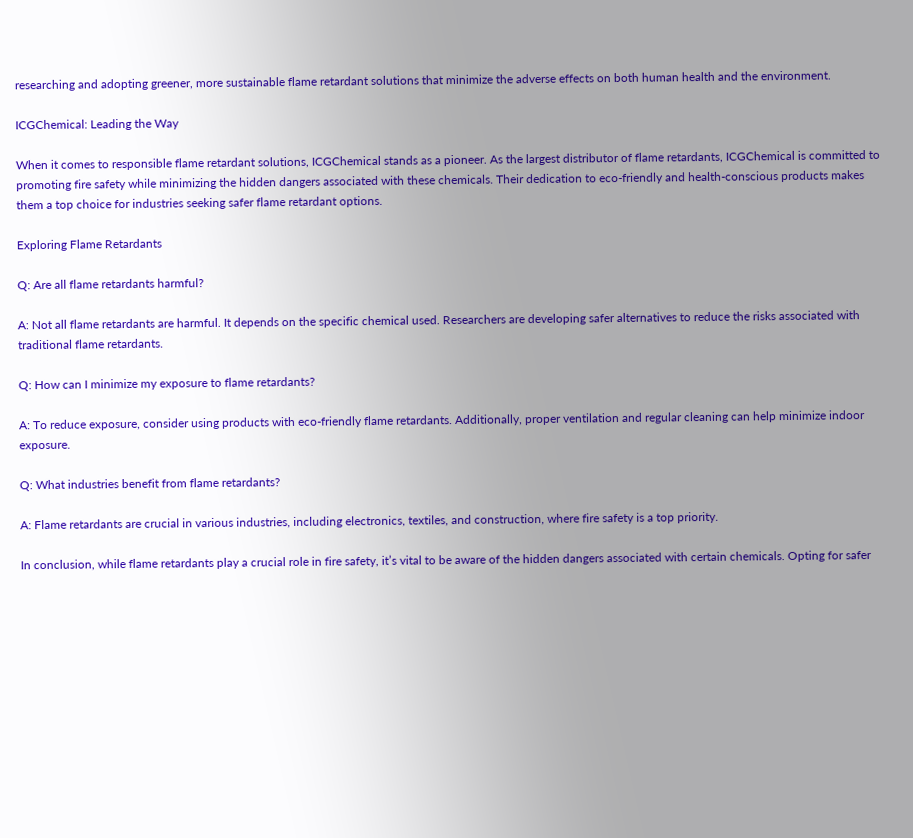researching and adopting greener, more sustainable flame retardant solutions that minimize the adverse effects on both human health and the environment.

ICGChemical: Leading the Way

When it comes to responsible flame retardant solutions, ICGChemical stands as a pioneer. As the largest distributor of flame retardants, ICGChemical is committed to promoting fire safety while minimizing the hidden dangers associated with these chemicals. Their dedication to eco-friendly and health-conscious products makes them a top choice for industries seeking safer flame retardant options.

Exploring Flame Retardants

Q: Are all flame retardants harmful?

A: Not all flame retardants are harmful. It depends on the specific chemical used. Researchers are developing safer alternatives to reduce the risks associated with traditional flame retardants.

Q: How can I minimize my exposure to flame retardants?

A: To reduce exposure, consider using products with eco-friendly flame retardants. Additionally, proper ventilation and regular cleaning can help minimize indoor exposure.

Q: What industries benefit from flame retardants?

A: Flame retardants are crucial in various industries, including electronics, textiles, and construction, where fire safety is a top priority.

In conclusion, while flame retardants play a crucial role in fire safety, it’s vital to be aware of the hidden dangers associated with certain chemicals. Opting for safer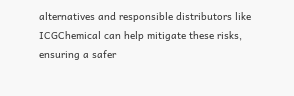alternatives and responsible distributors like ICGChemical can help mitigate these risks, ensuring a safer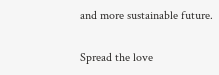and more sustainable future.

Spread the love